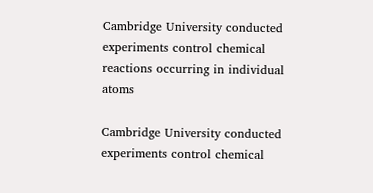Cambridge University conducted experiments control chemical reactions occurring in individual atoms

Cambridge University conducted experiments control chemical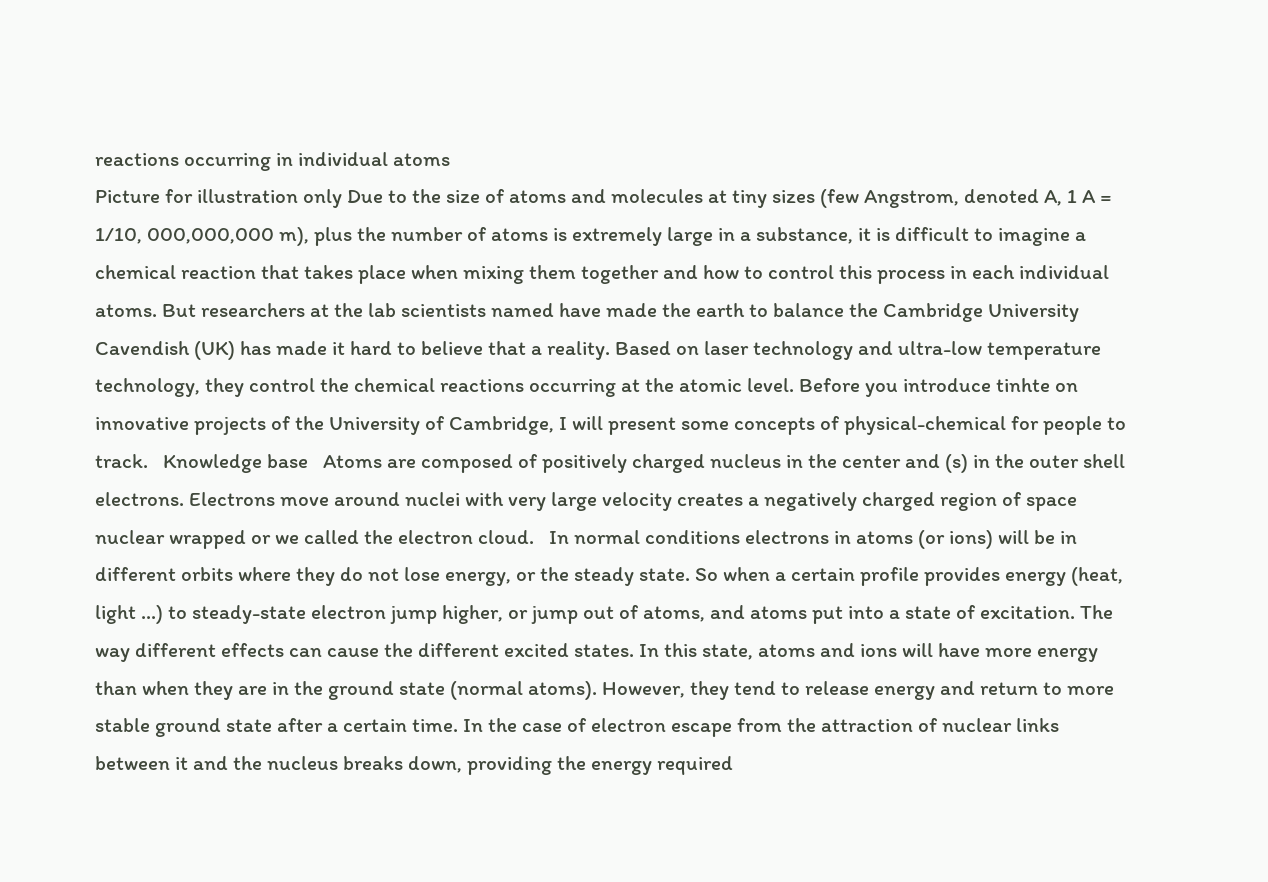reactions occurring in individual atoms
Picture for illustration only Due to the size of atoms and molecules at tiny sizes (few Angstrom, denoted A, 1 A = 1/10, 000,000,000 m), plus the number of atoms is extremely large in a substance, it is difficult to imagine a chemical reaction that takes place when mixing them together and how to control this process in each individual atoms. But researchers at the lab scientists named have made the earth to balance the Cambridge University Cavendish (UK) has made it hard to believe that a reality. Based on laser technology and ultra-low temperature technology, they control the chemical reactions occurring at the atomic level. Before you introduce tinhte on innovative projects of the University of Cambridge, I will present some concepts of physical-chemical for people to track.   Knowledge base   Atoms are composed of positively charged nucleus in the center and (s) in the outer shell electrons. Electrons move around nuclei with very large velocity creates a negatively charged region of space nuclear wrapped or we called the electron cloud.   In normal conditions electrons in atoms (or ions) will be in different orbits where they do not lose energy, or the steady state. So when a certain profile provides energy (heat, light ...) to steady-state electron jump higher, or jump out of atoms, and atoms put into a state of excitation. The way different effects can cause the different excited states. In this state, atoms and ions will have more energy than when they are in the ground state (normal atoms). However, they tend to release energy and return to more stable ground state after a certain time. In the case of electron escape from the attraction of nuclear links between it and the nucleus breaks down, providing the energy required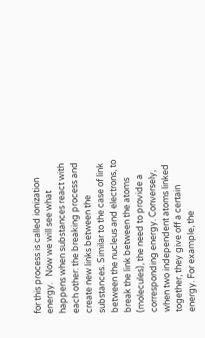for this process is called ionization energy.   Now we will see what happens when substances react with each other: the breaking process and create new links between the substances. Similar to the case of link between the nucleus and electrons, to break the link between the atoms (molecules), the need to provide a corresponding energy. Conversely, when two independent atoms linked together, they give off a certain energy. For example, the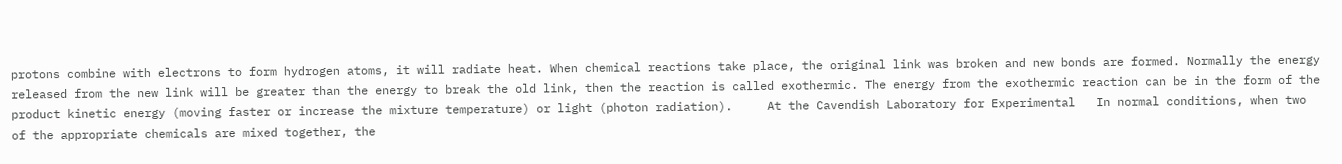protons combine with electrons to form hydrogen atoms, it will radiate heat. When chemical reactions take place, the original link was broken and new bonds are formed. Normally the energy released from the new link will be greater than the energy to break the old link, then the reaction is called exothermic. The energy from the exothermic reaction can be in the form of the product kinetic energy (moving faster or increase the mixture temperature) or light (photon radiation).     At the Cavendish Laboratory for Experimental   In normal conditions, when two of the appropriate chemicals are mixed together, the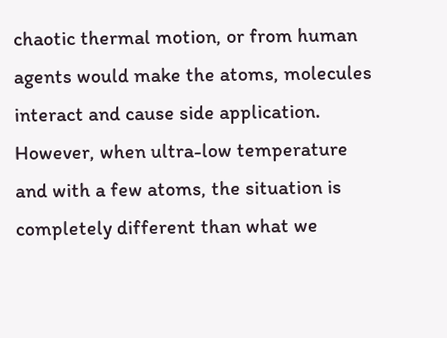chaotic thermal motion, or from human agents would make the atoms, molecules interact and cause side application. However, when ultra-low temperature and with a few atoms, the situation is completely different than what we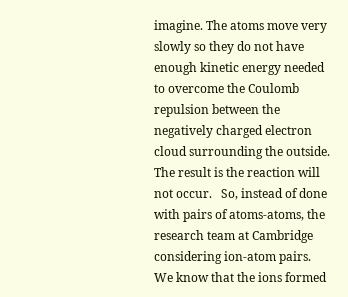imagine. The atoms move very slowly so they do not have enough kinetic energy needed to overcome the Coulomb repulsion between the negatively charged electron cloud surrounding the outside. The result is the reaction will not occur.   So, instead of done with pairs of atoms-atoms, the research team at Cambridge considering ion-atom pairs. We know that the ions formed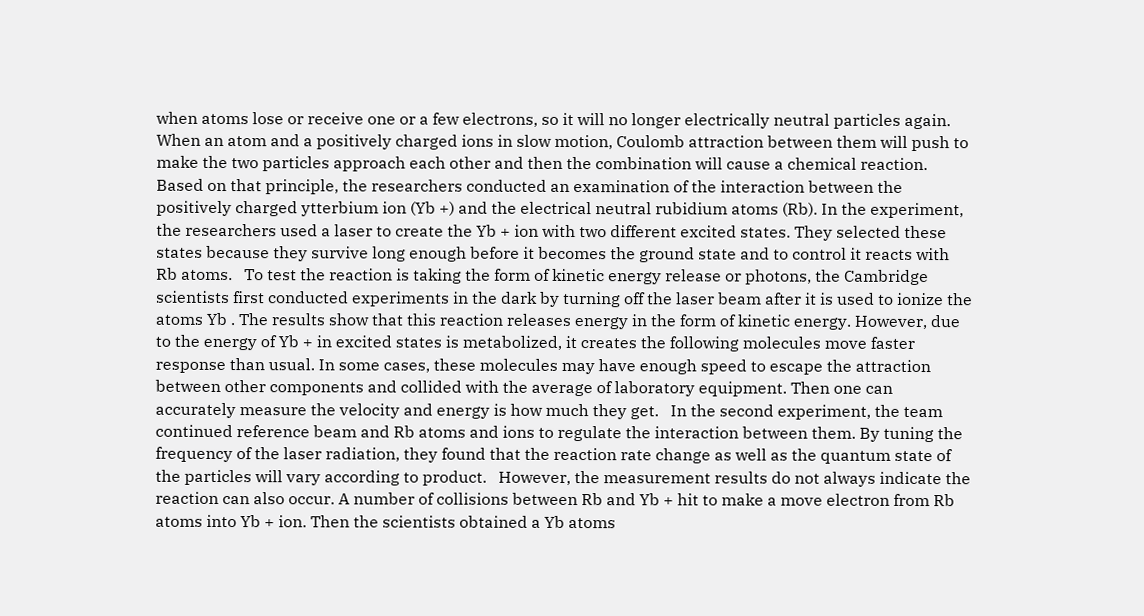when atoms lose or receive one or a few electrons, so it will no longer electrically neutral particles again. When an atom and a positively charged ions in slow motion, Coulomb attraction between them will push to make the two particles approach each other and then the combination will cause a chemical reaction.   Based on that principle, the researchers conducted an examination of the interaction between the positively charged ytterbium ion (Yb +) and the electrical neutral rubidium atoms (Rb). In the experiment, the researchers used a laser to create the Yb + ion with two different excited states. They selected these states because they survive long enough before it becomes the ground state and to control it reacts with Rb atoms.   To test the reaction is taking the form of kinetic energy release or photons, the Cambridge scientists first conducted experiments in the dark by turning off the laser beam after it is used to ionize the atoms Yb . The results show that this reaction releases energy in the form of kinetic energy. However, due to the energy of Yb + in excited states is metabolized, it creates the following molecules move faster response than usual. In some cases, these molecules may have enough speed to escape the attraction between other components and collided with the average of laboratory equipment. Then one can accurately measure the velocity and energy is how much they get.   In the second experiment, the team continued reference beam and Rb atoms and ions to regulate the interaction between them. By tuning the frequency of the laser radiation, they found that the reaction rate change as well as the quantum state of the particles will vary according to product.   However, the measurement results do not always indicate the reaction can also occur. A number of collisions between Rb and Yb + hit to make a move electron from Rb atoms into Yb + ion. Then the scientists obtained a Yb atoms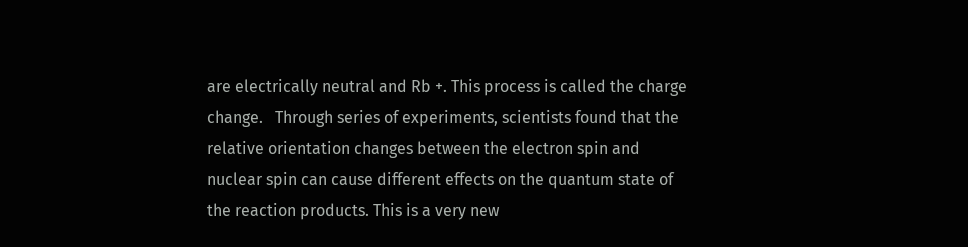are electrically neutral and Rb +. This process is called the charge change.   Through series of experiments, scientists found that the relative orientation changes between the electron spin and nuclear spin can cause different effects on the quantum state of the reaction products. This is a very new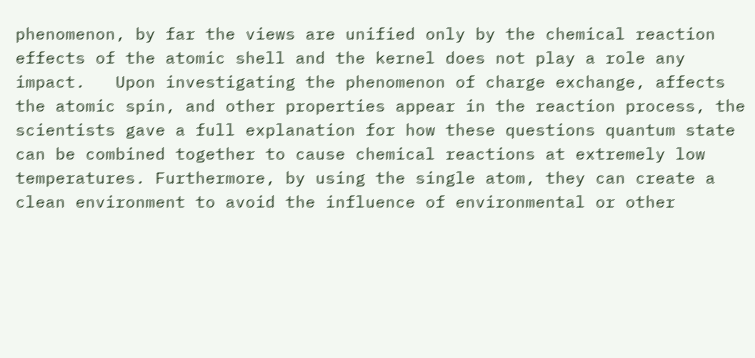phenomenon, by far the views are unified only by the chemical reaction effects of the atomic shell and the kernel does not play a role any impact.   Upon investigating the phenomenon of charge exchange, affects the atomic spin, and other properties appear in the reaction process, the scientists gave a full explanation for how these questions quantum state can be combined together to cause chemical reactions at extremely low temperatures. Furthermore, by using the single atom, they can create a clean environment to avoid the influence of environmental or other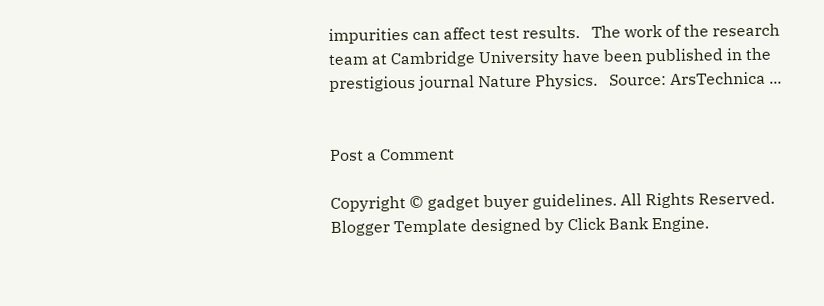impurities can affect test results.   The work of the research team at Cambridge University have been published in the prestigious journal Nature Physics.   Source: ArsTechnica ...


Post a Comment

Copyright © gadget buyer guidelines. All Rights Reserved.
Blogger Template designed by Click Bank Engine.